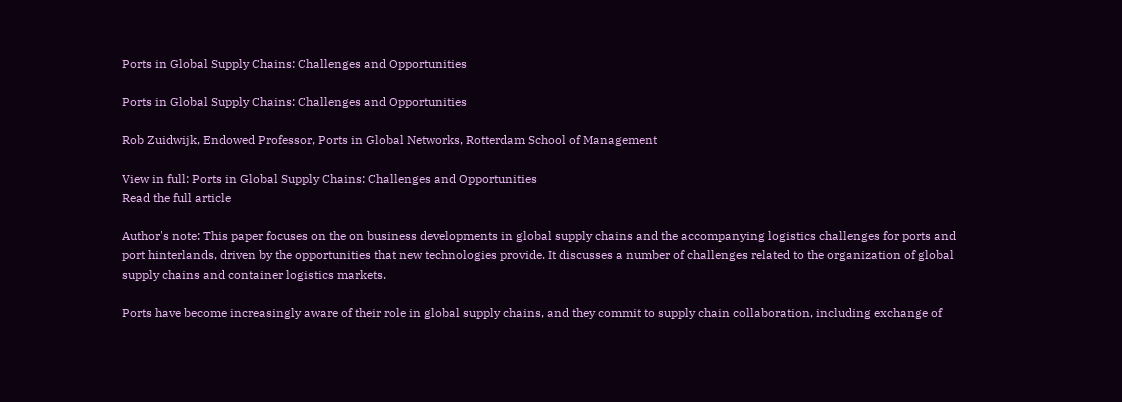Ports in Global Supply Chains: Challenges and Opportunities

Ports in Global Supply Chains: Challenges and Opportunities

Rob Zuidwijk, Endowed Professor, Ports in Global Networks, Rotterdam School of Management

View in full: Ports in Global Supply Chains: Challenges and Opportunities
Read the full article

Author's note: This paper focuses on the on business developments in global supply chains and the accompanying logistics challenges for ports and port hinterlands, driven by the opportunities that new technologies provide. It discusses a number of challenges related to the organization of global supply chains and container logistics markets.

Ports have become increasingly aware of their role in global supply chains, and they commit to supply chain collaboration, including exchange of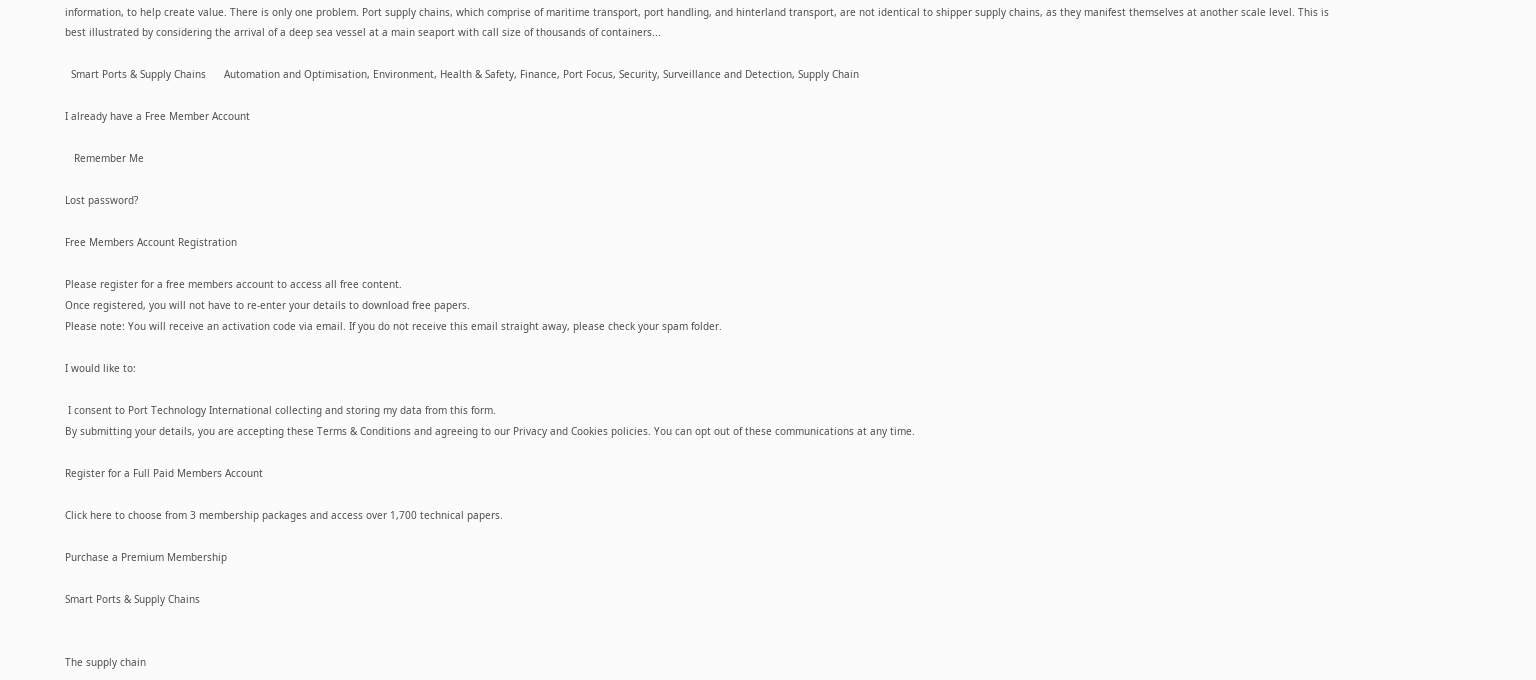information, to help create value. There is only one problem. Port supply chains, which comprise of maritime transport, port handling, and hinterland transport, are not identical to shipper supply chains, as they manifest themselves at another scale level. This is best illustrated by considering the arrival of a deep sea vessel at a main seaport with call size of thousands of containers...

  Smart Ports & Supply Chains      Automation and Optimisation, Environment, Health & Safety, Finance, Port Focus, Security, Surveillance and Detection, Supply Chain

I already have a Free Member Account

   Remember Me

Lost password?

Free Members Account Registration

Please register for a free members account to access all free content.
Once registered, you will not have to re-enter your details to download free papers.
Please note: You will receive an activation code via email. If you do not receive this email straight away, please check your spam folder.

I would like to:

 I consent to Port Technology International collecting and storing my data from this form.
By submitting your details, you are accepting these Terms & Conditions and agreeing to our Privacy and Cookies policies. You can opt out of these communications at any time.

Register for a Full Paid Members Account

Click here to choose from 3 membership packages and access over 1,700 technical papers.

Purchase a Premium Membership

Smart Ports & Supply Chains


The supply chain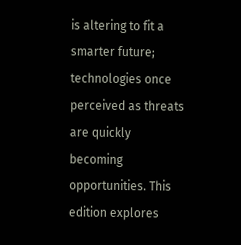is altering to fit a smarter future; technologies once perceived as threats are quickly becoming opportunities. This edition explores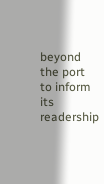beyond the port to inform its readership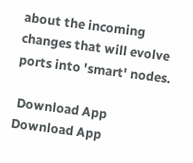about the incoming changes that will evolve ports into 'smart' nodes.

 Download App  Download App